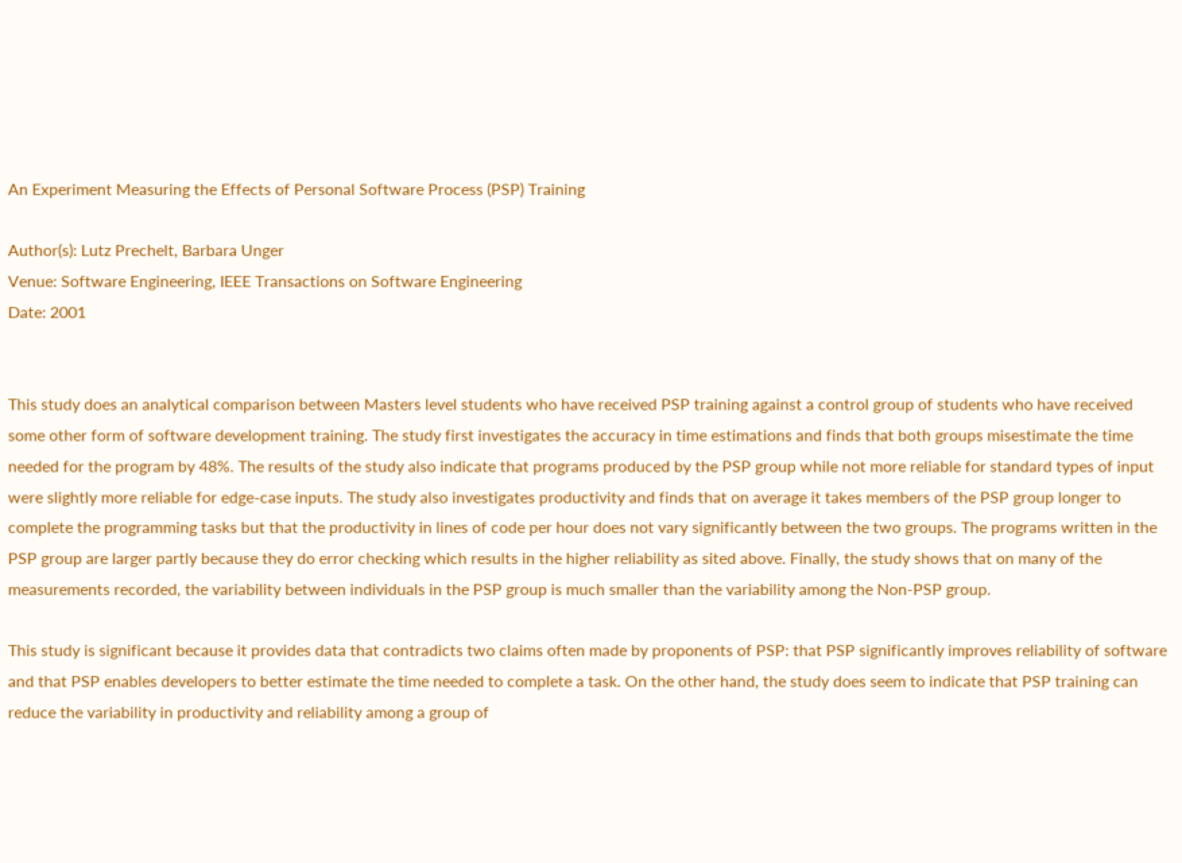An Experiment Measuring the Effects of Personal Software Process (PSP) Training

Author(s): Lutz Prechelt, Barbara Unger
Venue: Software Engineering, IEEE Transactions on Software Engineering
Date: 2001


This study does an analytical comparison between Masters level students who have received PSP training against a control group of students who have received some other form of software development training. The study first investigates the accuracy in time estimations and finds that both groups misestimate the time needed for the program by 48%. The results of the study also indicate that programs produced by the PSP group while not more reliable for standard types of input were slightly more reliable for edge-case inputs. The study also investigates productivity and finds that on average it takes members of the PSP group longer to complete the programming tasks but that the productivity in lines of code per hour does not vary significantly between the two groups. The programs written in the PSP group are larger partly because they do error checking which results in the higher reliability as sited above. Finally, the study shows that on many of the measurements recorded, the variability between individuals in the PSP group is much smaller than the variability among the Non-PSP group.

This study is significant because it provides data that contradicts two claims often made by proponents of PSP: that PSP significantly improves reliability of software and that PSP enables developers to better estimate the time needed to complete a task. On the other hand, the study does seem to indicate that PSP training can reduce the variability in productivity and reliability among a group of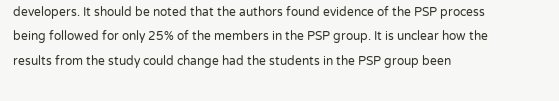developers. It should be noted that the authors found evidence of the PSP process being followed for only 25% of the members in the PSP group. It is unclear how the results from the study could change had the students in the PSP group been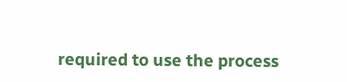required to use the process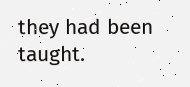they had been taught.